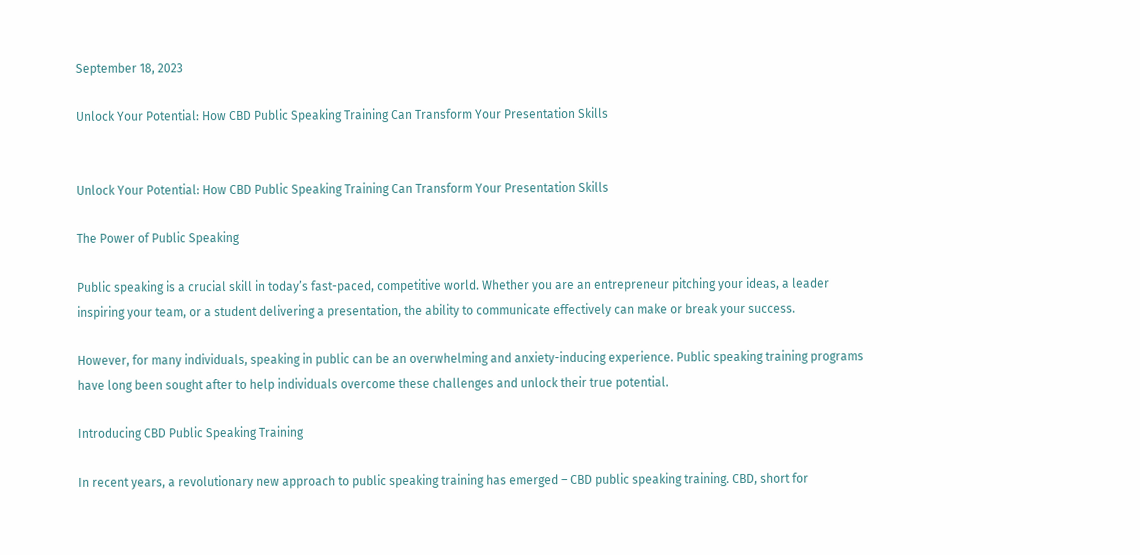September 18, 2023

Unlock Your Potential: How CBD Public Speaking Training Can Transform Your Presentation Skills


Unlock Your Potential: How CBD Public Speaking Training Can Transform Your Presentation Skills

The Power of Public Speaking

Public speaking is a crucial skill in today’s fast-paced, competitive world. Whether you are an entrepreneur pitching your ideas, a leader inspiring your team, or a student delivering a presentation, the ability to communicate effectively can make or break your success.

However, for many individuals, speaking in public can be an overwhelming and anxiety-inducing experience. Public speaking training programs have long been sought after to help individuals overcome these challenges and unlock their true potential.

Introducing CBD Public Speaking Training

In recent years, a revolutionary new approach to public speaking training has emerged – CBD public speaking training. CBD, short for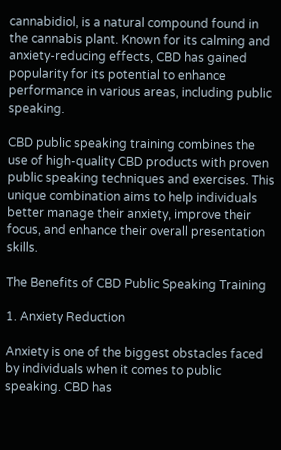cannabidiol, is a natural compound found in the cannabis plant. Known for its calming and anxiety-reducing effects, CBD has gained popularity for its potential to enhance performance in various areas, including public speaking.

CBD public speaking training combines the use of high-quality CBD products with proven public speaking techniques and exercises. This unique combination aims to help individuals better manage their anxiety, improve their focus, and enhance their overall presentation skills.

The Benefits of CBD Public Speaking Training

1. Anxiety Reduction

Anxiety is one of the biggest obstacles faced by individuals when it comes to public speaking. CBD has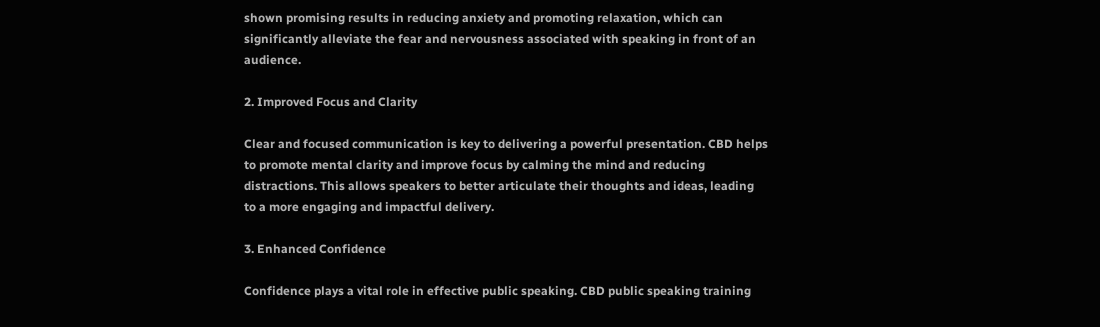shown promising results in reducing anxiety and promoting relaxation, which can significantly alleviate the fear and nervousness associated with speaking in front of an audience.

2. Improved Focus and Clarity

Clear and focused communication is key to delivering a powerful presentation. CBD helps to promote mental clarity and improve focus by calming the mind and reducing distractions. This allows speakers to better articulate their thoughts and ideas, leading to a more engaging and impactful delivery.

3. Enhanced Confidence

Confidence plays a vital role in effective public speaking. CBD public speaking training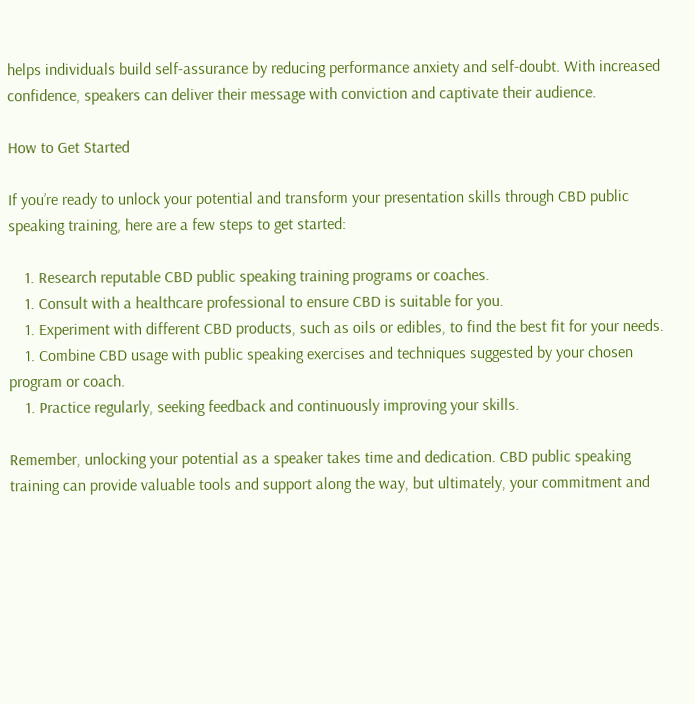helps individuals build self-assurance by reducing performance anxiety and self-doubt. With increased confidence, speakers can deliver their message with conviction and captivate their audience.

How to Get Started

If you’re ready to unlock your potential and transform your presentation skills through CBD public speaking training, here are a few steps to get started:

    1. Research reputable CBD public speaking training programs or coaches.
    1. Consult with a healthcare professional to ensure CBD is suitable for you.
    1. Experiment with different CBD products, such as oils or edibles, to find the best fit for your needs.
    1. Combine CBD usage with public speaking exercises and techniques suggested by your chosen program or coach.
    1. Practice regularly, seeking feedback and continuously improving your skills.

Remember, unlocking your potential as a speaker takes time and dedication. CBD public speaking training can provide valuable tools and support along the way, but ultimately, your commitment and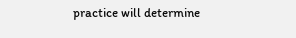practice will determine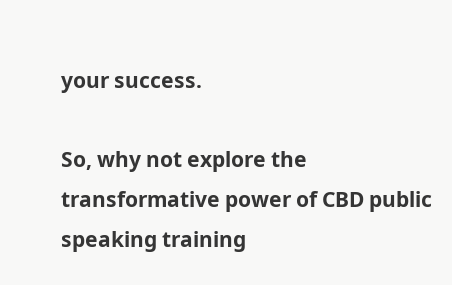your success.

So, why not explore the transformative power of CBD public speaking training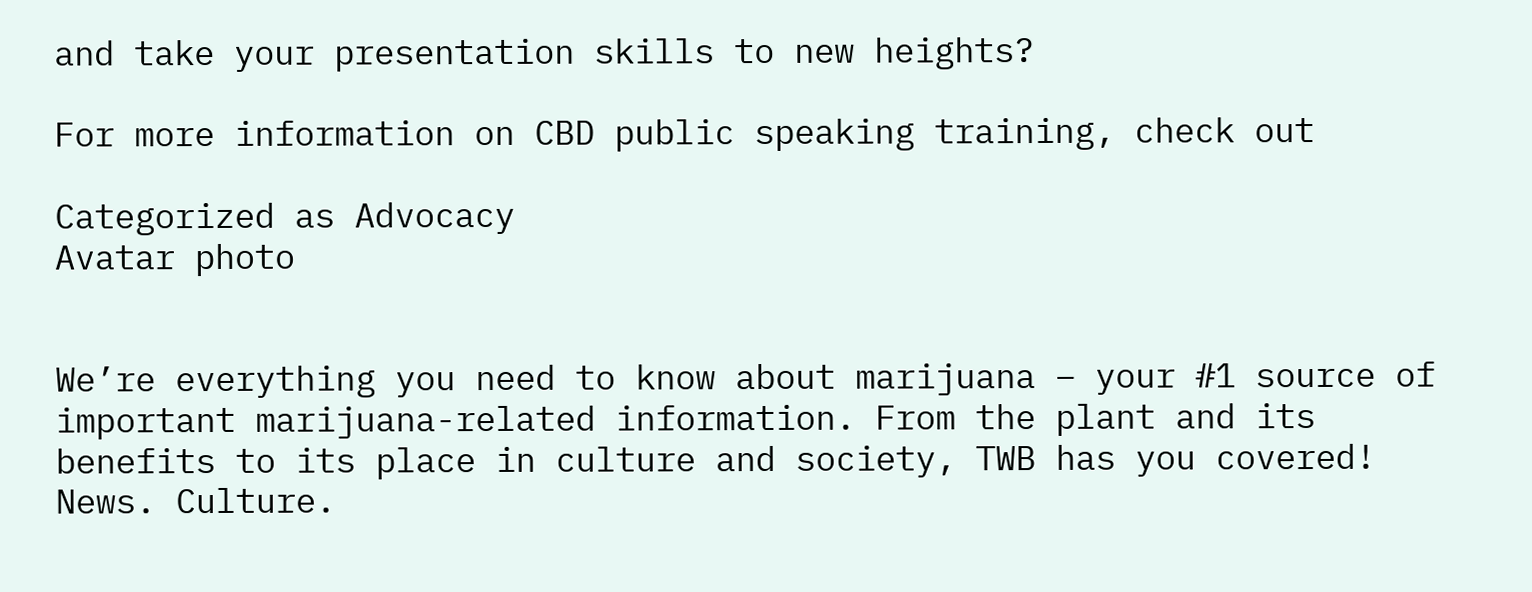and take your presentation skills to new heights?

For more information on CBD public speaking training, check out

Categorized as Advocacy
Avatar photo


We’re everything you need to know about marijuana – your #1 source of important marijuana-related information. From the plant and its benefits to its place in culture and society, TWB has you covered! News. Culture.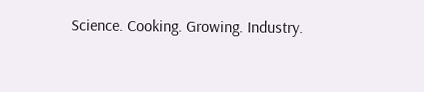Science. Cooking. Growing. Industry.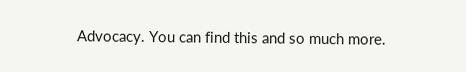Advocacy. You can find this and so much more.